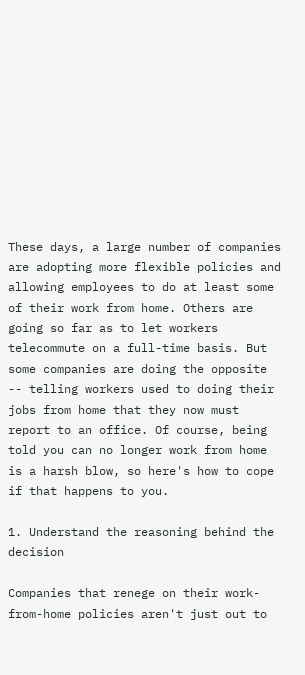These days, a large number of companies are adopting more flexible policies and allowing employees to do at least some of their work from home. Others are going so far as to let workers telecommute on a full-time basis. But some companies are doing the opposite -- telling workers used to doing their jobs from home that they now must report to an office. Of course, being told you can no longer work from home is a harsh blow, so here's how to cope if that happens to you.

1. Understand the reasoning behind the decision

Companies that renege on their work-from-home policies aren't just out to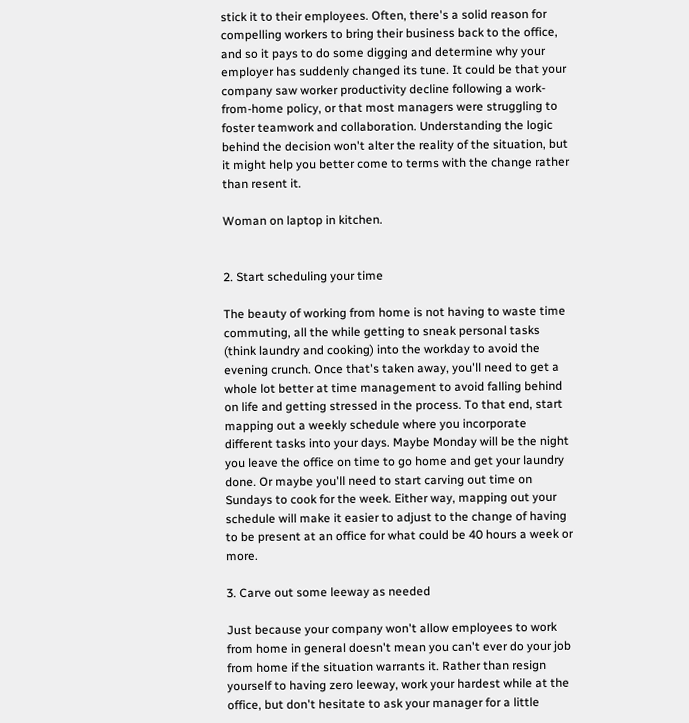stick it to their employees. Often, there's a solid reason for compelling workers to bring their business back to the office, and so it pays to do some digging and determine why your employer has suddenly changed its tune. It could be that your company saw worker productivity decline following a work-from-home policy, or that most managers were struggling to foster teamwork and collaboration. Understanding the logic behind the decision won't alter the reality of the situation, but it might help you better come to terms with the change rather than resent it.

Woman on laptop in kitchen.


2. Start scheduling your time

The beauty of working from home is not having to waste time commuting, all the while getting to sneak personal tasks (think laundry and cooking) into the workday to avoid the evening crunch. Once that's taken away, you'll need to get a whole lot better at time management to avoid falling behind on life and getting stressed in the process. To that end, start mapping out a weekly schedule where you incorporate different tasks into your days. Maybe Monday will be the night you leave the office on time to go home and get your laundry done. Or maybe you'll need to start carving out time on Sundays to cook for the week. Either way, mapping out your schedule will make it easier to adjust to the change of having to be present at an office for what could be 40 hours a week or more.

3. Carve out some leeway as needed

Just because your company won't allow employees to work from home in general doesn't mean you can't ever do your job from home if the situation warrants it. Rather than resign yourself to having zero leeway, work your hardest while at the office, but don't hesitate to ask your manager for a little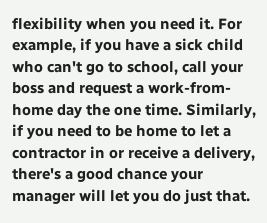flexibility when you need it. For example, if you have a sick child who can't go to school, call your boss and request a work-from-home day the one time. Similarly, if you need to be home to let a contractor in or receive a delivery, there's a good chance your manager will let you do just that.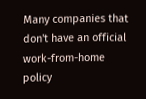Many companies that don't have an official work-from-home policy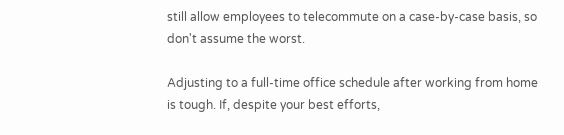still allow employees to telecommute on a case-by-case basis, so don't assume the worst.

Adjusting to a full-time office schedule after working from home is tough. If, despite your best efforts,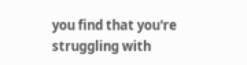you find that you're struggling with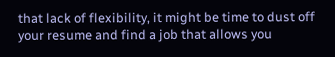that lack of flexibility, it might be time to dust off your resume and find a job that allows you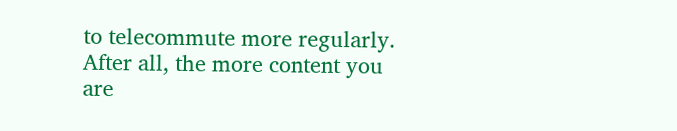to telecommute more regularly. After all, the more content you are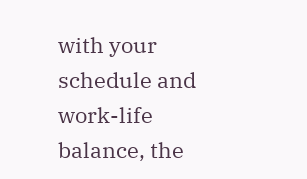with your schedule and work-life balance, the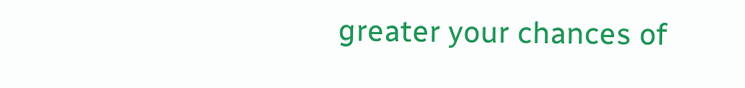greater your chances of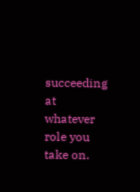succeeding at whatever role you take on.